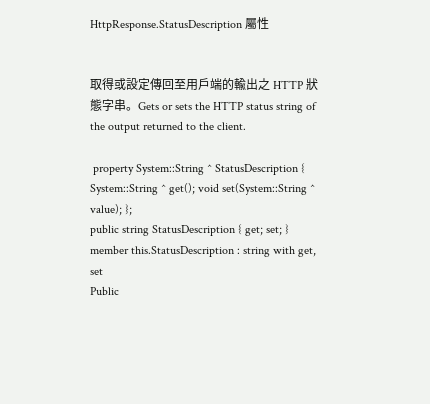HttpResponse.StatusDescription 屬性


取得或設定傳回至用戶端的輸出之 HTTP 狀態字串。Gets or sets the HTTP status string of the output returned to the client.

 property System::String ^ StatusDescription { System::String ^ get(); void set(System::String ^ value); };
public string StatusDescription { get; set; }
member this.StatusDescription : string with get, set
Public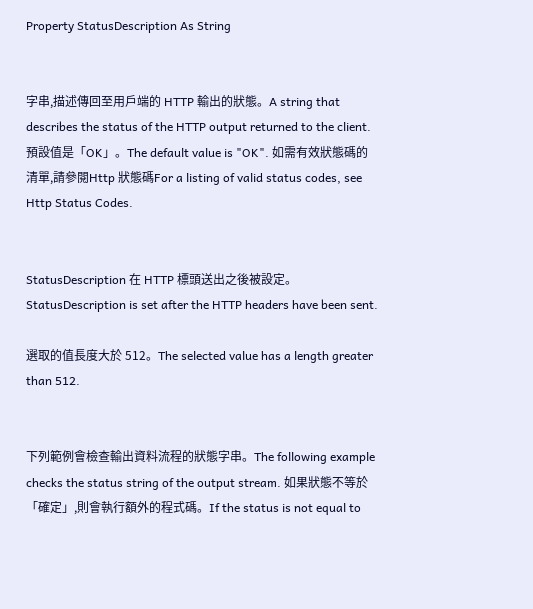Property StatusDescription As String


字串,描述傳回至用戶端的 HTTP 輸出的狀態。A string that describes the status of the HTTP output returned to the client. 預設值是「OK」。The default value is "OK". 如需有效狀態碼的清單,請參閱Http 狀態碼For a listing of valid status codes, see Http Status Codes.


StatusDescription 在 HTTP 標頭送出之後被設定。StatusDescription is set after the HTTP headers have been sent.

選取的值長度大於 512。The selected value has a length greater than 512.


下列範例會檢查輸出資料流程的狀態字串。The following example checks the status string of the output stream. 如果狀態不等於「確定」,則會執行額外的程式碼。If the status is not equal to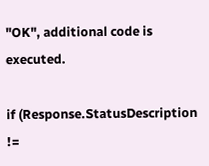"OK", additional code is executed.

if (Response.StatusDescription !=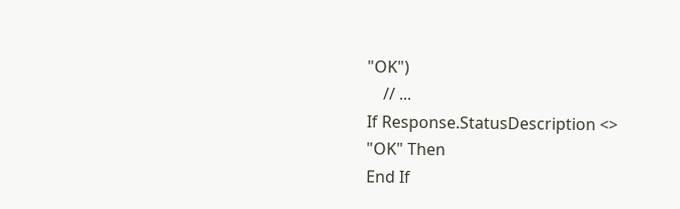"OK")
    // ...
If Response.StatusDescription <> "OK" Then
End If